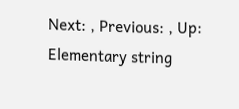Next: , Previous: , Up: Elementary string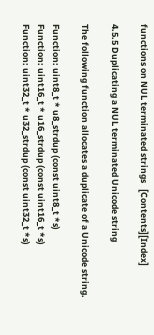functions on NUL terminated strings   [Contents][Index]

4.5.5 Duplicating a NUL terminated Unicode string

The following function allocates a duplicate of a Unicode string.

Function: uint8_t * u8_strdup (const uint8_t *s)
Function: uint16_t * u16_strdup (const uint16_t *s)
Function: uint32_t * u32_strdup (const uint32_t *s)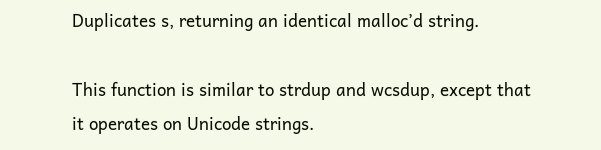Duplicates s, returning an identical malloc’d string.

This function is similar to strdup and wcsdup, except that it operates on Unicode strings.